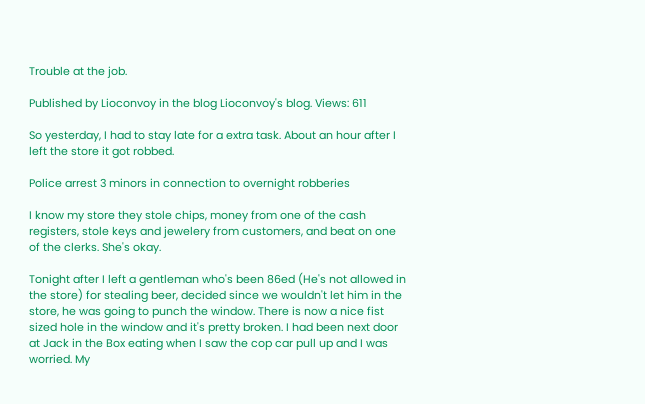Trouble at the job.

Published by Lioconvoy in the blog Lioconvoy's blog. Views: 611

So yesterday, I had to stay late for a extra task. About an hour after I left the store it got robbed.

Police arrest 3 minors in connection to overnight robberies

I know my store they stole chips, money from one of the cash registers, stole keys and jewelery from customers, and beat on one of the clerks. She's okay.

Tonight after I left a gentleman who's been 86ed (He's not allowed in the store) for stealing beer, decided since we wouldn't let him in the store, he was going to punch the window. There is now a nice fist sized hole in the window and it's pretty broken. I had been next door at Jack in the Box eating when I saw the cop car pull up and I was worried. My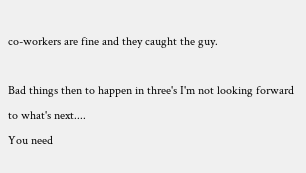co-workers are fine and they caught the guy.

Bad things then to happen in three's I'm not looking forward to what's next....
You need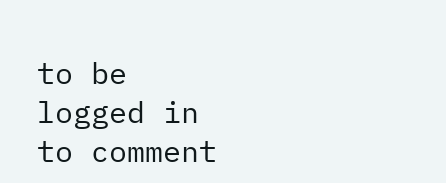to be logged in to comment